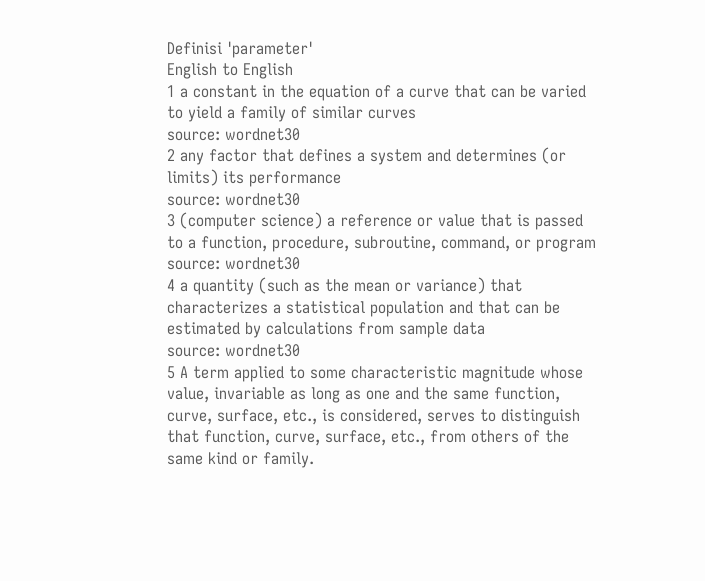Definisi 'parameter'
English to English
1 a constant in the equation of a curve that can be varied to yield a family of similar curves
source: wordnet30
2 any factor that defines a system and determines (or limits) its performance
source: wordnet30
3 (computer science) a reference or value that is passed to a function, procedure, subroutine, command, or program
source: wordnet30
4 a quantity (such as the mean or variance) that characterizes a statistical population and that can be estimated by calculations from sample data
source: wordnet30
5 A term applied to some characteristic magnitude whose value, invariable as long as one and the same function, curve, surface, etc., is considered, serves to distinguish that function, curve, surface, etc., from others of the same kind or family.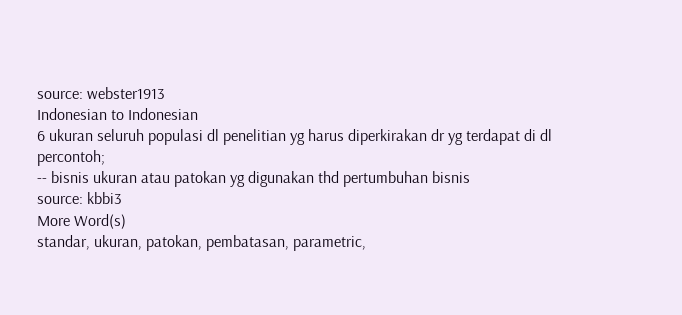source: webster1913
Indonesian to Indonesian
6 ukuran seluruh populasi dl penelitian yg harus diperkirakan dr yg terdapat di dl percontoh;
-- bisnis ukuran atau patokan yg digunakan thd pertumbuhan bisnis
source: kbbi3
More Word(s)
standar, ukuran, patokan, pembatasan, parametric,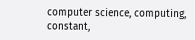computer science, computing, constant,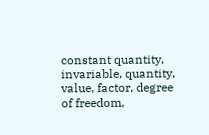constant quantity, invariable, quantity, value, factor, degree of freedom,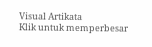Visual Artikata
Klik untuk memperbesar